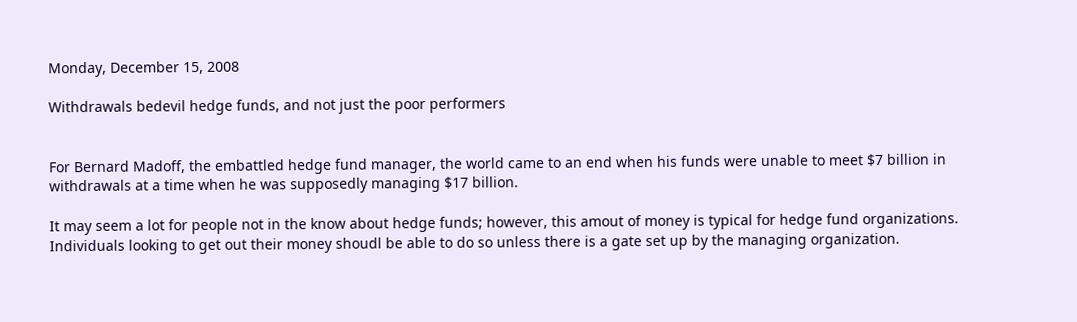Monday, December 15, 2008

Withdrawals bedevil hedge funds, and not just the poor performers


For Bernard Madoff, the embattled hedge fund manager, the world came to an end when his funds were unable to meet $7 billion in withdrawals at a time when he was supposedly managing $17 billion.

It may seem a lot for people not in the know about hedge funds; however, this amout of money is typical for hedge fund organizations. Individuals looking to get out their money shoudl be able to do so unless there is a gate set up by the managing organization.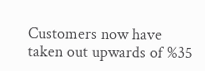Customers now have taken out upwards of %35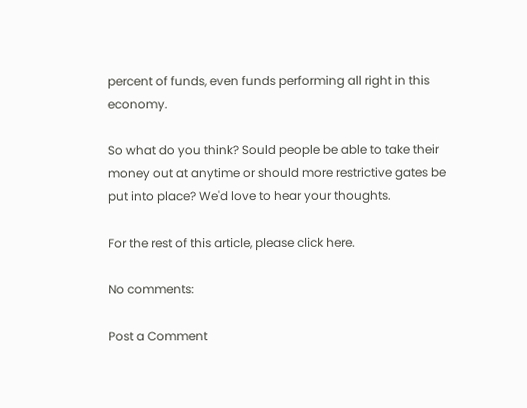percent of funds, even funds performing all right in this economy.

So what do you think? Sould people be able to take their money out at anytime or should more restrictive gates be put into place? We'd love to hear your thoughts.

For the rest of this article, please click here.

No comments:

Post a Comment